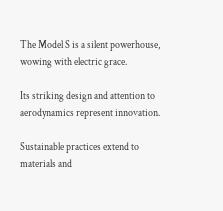The Model S is a silent powerhouse, wowing with electric grace.

Its striking design and attention to aerodynamics represent innovation.

Sustainable practices extend to materials and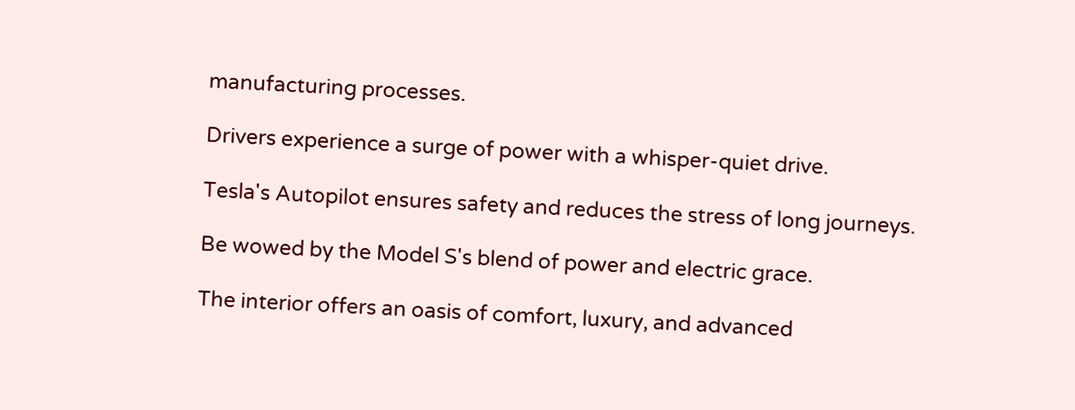manufacturing processes.

Drivers experience a surge of power with a whisper-quiet drive.

Tesla's Autopilot ensures safety and reduces the stress of long journeys.

Be wowed by the Model S's blend of power and electric grace.

The interior offers an oasis of comfort, luxury, and advanced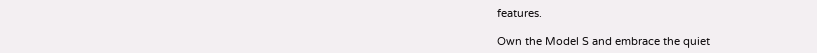features.

Own the Model S and embrace the quiet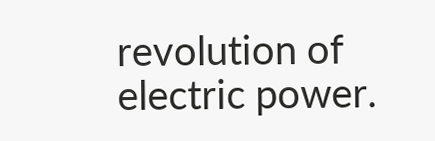revolution of electric power.